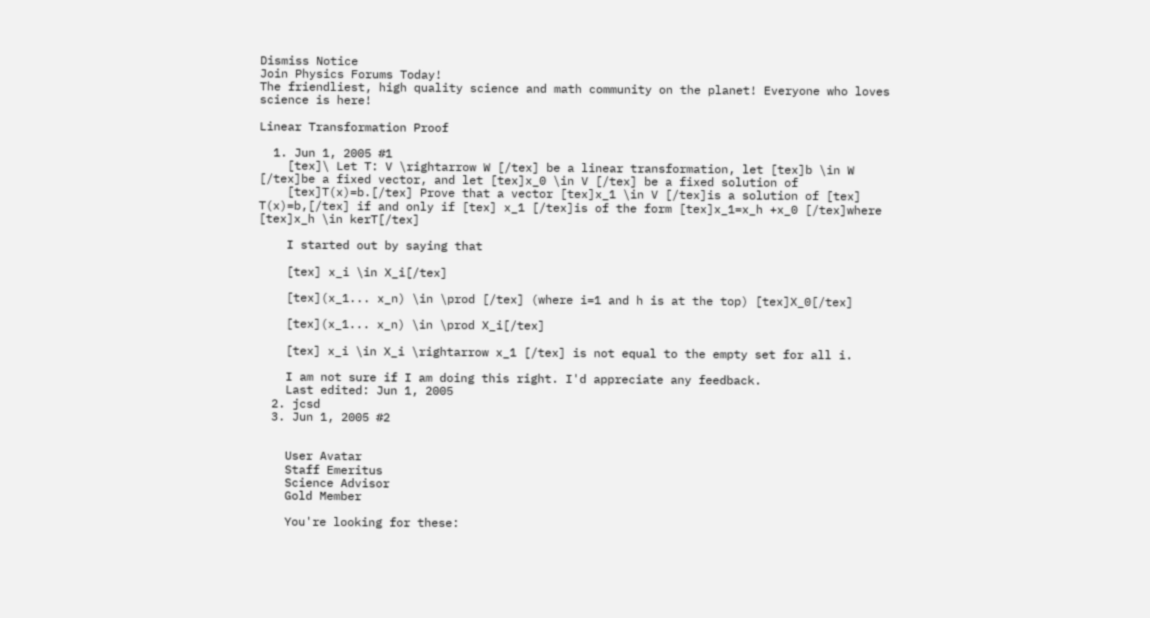Dismiss Notice
Join Physics Forums Today!
The friendliest, high quality science and math community on the planet! Everyone who loves science is here!

Linear Transformation Proof

  1. Jun 1, 2005 #1
    [tex]\ Let T: V \rightarrow W [/tex] be a linear transformation, let [tex]b \in W [/tex]be a fixed vector, and let [tex]x_0 \in V [/tex] be a fixed solution of
    [tex]T(x)=b.[/tex] Prove that a vector [tex]x_1 \in V [/tex]is a solution of [tex] T(x)=b,[/tex] if and only if [tex] x_1 [/tex]is of the form [tex]x_1=x_h +x_0 [/tex]where [tex]x_h \in kerT[/tex]

    I started out by saying that

    [tex] x_i \in X_i[/tex]

    [tex](x_1... x_n) \in \prod [/tex] (where i=1 and h is at the top) [tex]X_0[/tex]

    [tex](x_1... x_n) \in \prod X_i[/tex]

    [tex] x_i \in X_i \rightarrow x_1 [/tex] is not equal to the empty set for all i.

    I am not sure if I am doing this right. I'd appreciate any feedback.
    Last edited: Jun 1, 2005
  2. jcsd
  3. Jun 1, 2005 #2


    User Avatar
    Staff Emeritus
    Science Advisor
    Gold Member

    You're looking for these: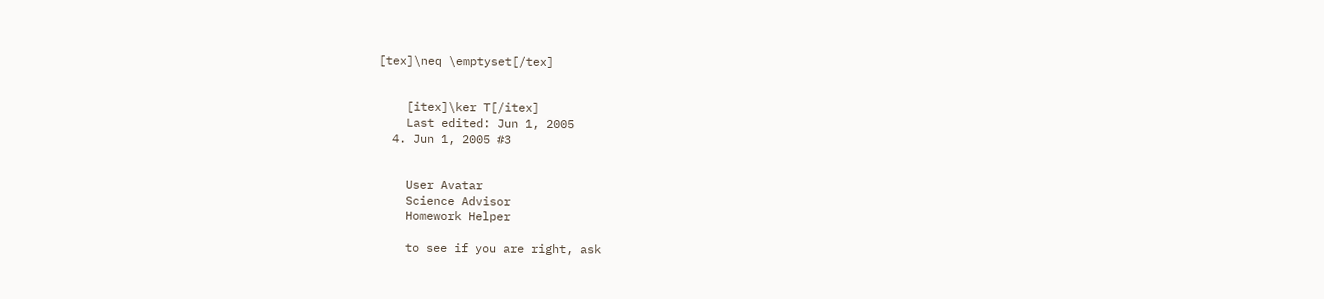[tex]\neq \emptyset[/tex]


    [itex]\ker T[/itex]
    Last edited: Jun 1, 2005
  4. Jun 1, 2005 #3


    User Avatar
    Science Advisor
    Homework Helper

    to see if you are right, ask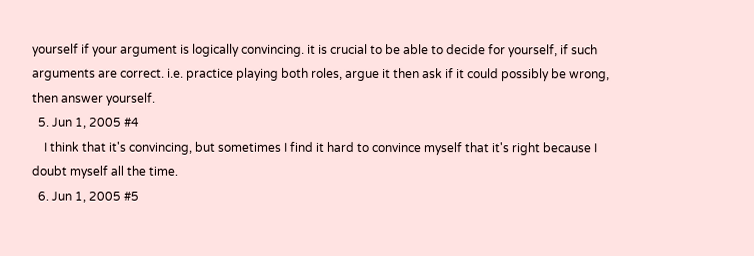yourself if your argument is logically convincing. it is crucial to be able to decide for yourself, if such arguments are correct. i.e. practice playing both roles, argue it then ask if it could possibly be wrong, then answer yourself.
  5. Jun 1, 2005 #4
    I think that it's convincing, but sometimes I find it hard to convince myself that it's right because I doubt myself all the time.
  6. Jun 1, 2005 #5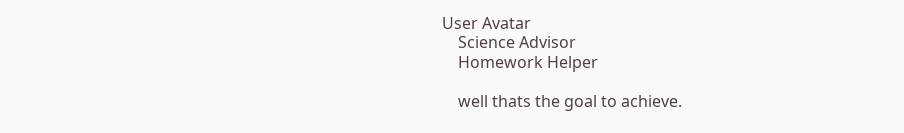User Avatar
    Science Advisor
    Homework Helper

    well thats the goal to achieve.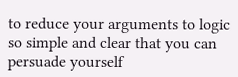to reduce your arguments to logic so simple and clear that you can persuade yourself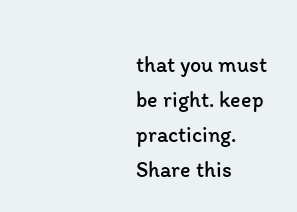that you must be right. keep practicing.
Share this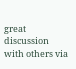great discussion with others via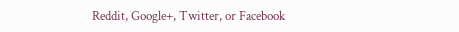Reddit, Google+, Twitter, or Facebook